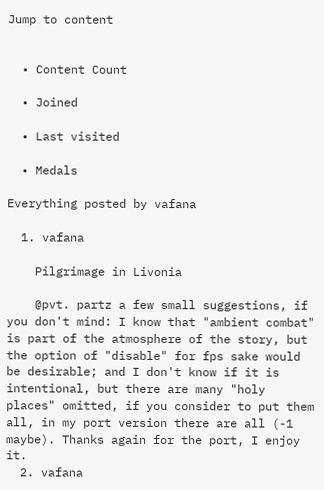Jump to content


  • Content Count

  • Joined

  • Last visited

  • Medals

Everything posted by vafana

  1. vafana

    Pilgrimage in Livonia

    @pvt. partz a few small suggestions, if you don't mind: I know that "ambient combat" is part of the atmosphere of the story, but the option of "disable" for fps sake would be desirable; and I don't know if it is intentional, but there are many "holy places" omitted, if you consider to put them all, in my port version there are all (-1 maybe). Thanks again for the port, I enjoy it.
  2. vafana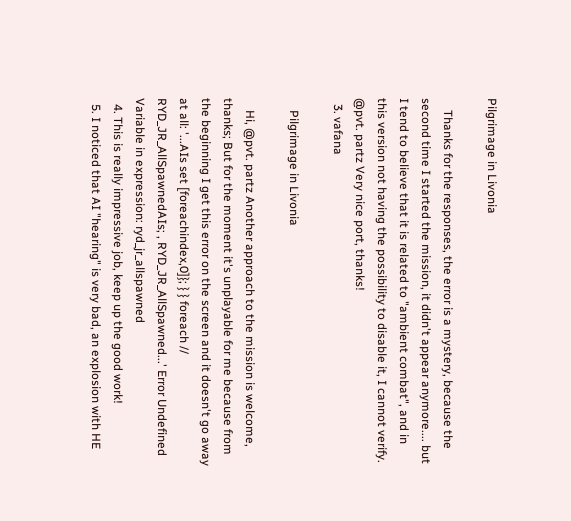Pilgrimage in Livonia

    Thanks for the responses, the error is a mystery, because the second time I started the mission, it didn't appear anymore.... but I tend to believe that it is related to "ambient combat", and in this version not having the possibility to disable it, I cannot verify. @pvt. partz Very nice port, thanks!
  3. vafana

    Pilgrimage in Livonia

    Hi, @pvt. partz Another approach to the mission is welcome, thanks; But for the moment it's unplayable for me because from the beginning I get this error on the screen and it doesn't go away at all: '...AIs set [foreachindex,0]}; } } foreach // RYD_JR_AllSpawnedAIs; , RYD_JR_AllSpawned...' Error Undefined Variable in expression: ryd_jr_allspawned
  4. This is really impressive job, keep up the good work!
  5. I noticed that AI "hearing" is very bad, an explosion with HE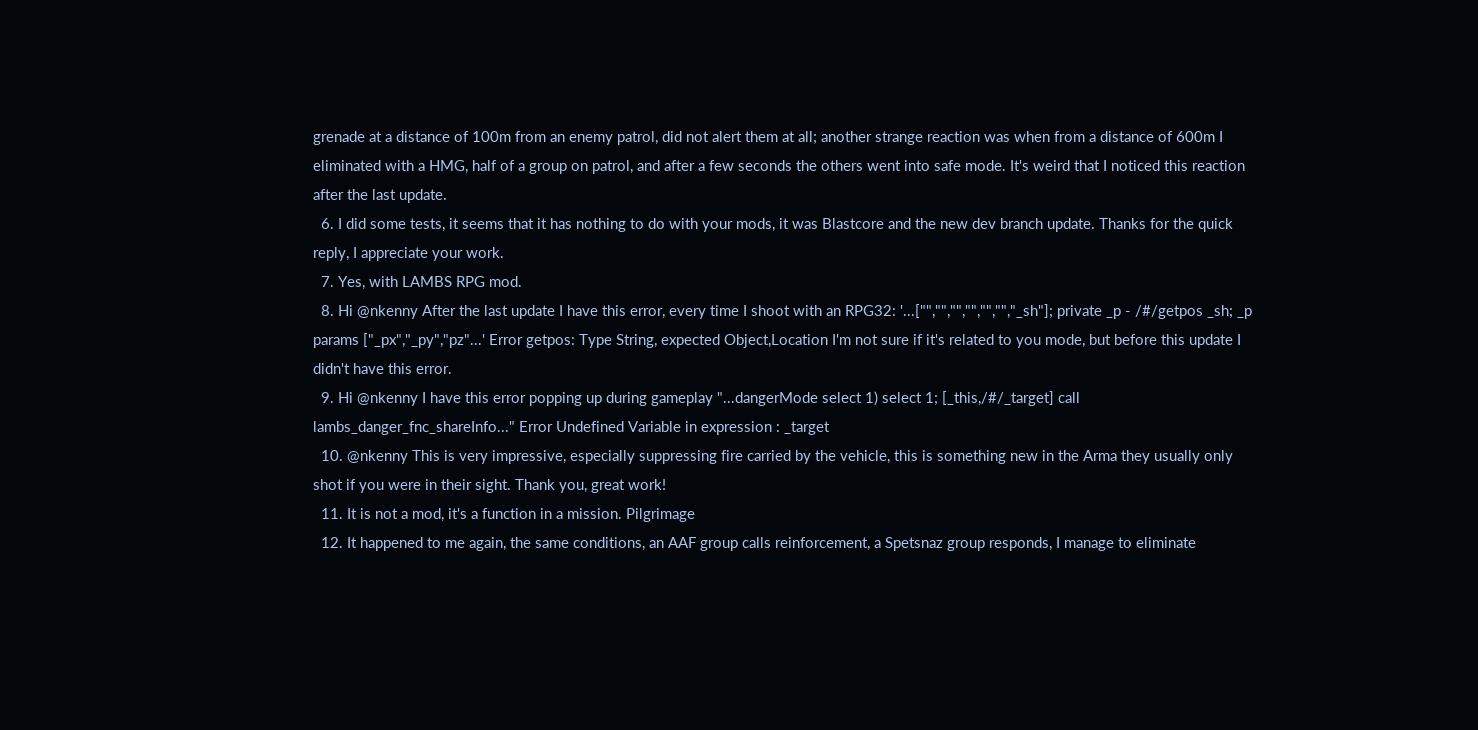grenade at a distance of 100m from an enemy patrol, did not alert them at all; another strange reaction was when from a distance of 600m I eliminated with a HMG, half of a group on patrol, and after a few seconds the others went into safe mode. It's weird that I noticed this reaction after the last update.
  6. I did some tests, it seems that it has nothing to do with your mods, it was Blastcore and the new dev branch update. Thanks for the quick reply, I appreciate your work.
  7. Yes, with LAMBS RPG mod.
  8. Hi @nkenny After the last update I have this error, every time I shoot with an RPG32: '...["","","","","","","_sh"]; private _p - /#/getpos _sh; _p params ["_px","_py","pz"...' Error getpos: Type String, expected Object,Location I'm not sure if it's related to you mode, but before this update I didn't have this error.
  9. Hi @nkenny I have this error popping up during gameplay "...dangerMode select 1) select 1; [_this,/#/_target] call lambs_danger_fnc_shareInfo..." Error Undefined Variable in expression : _target
  10. @nkenny This is very impressive, especially suppressing fire carried by the vehicle, this is something new in the Arma they usually only shot if you were in their sight. Thank you, great work!
  11. It is not a mod, it's a function in a mission. Pilgrimage
  12. It happened to me again, the same conditions, an AAF group calls reinforcement, a Spetsnaz group responds, I manage to eliminate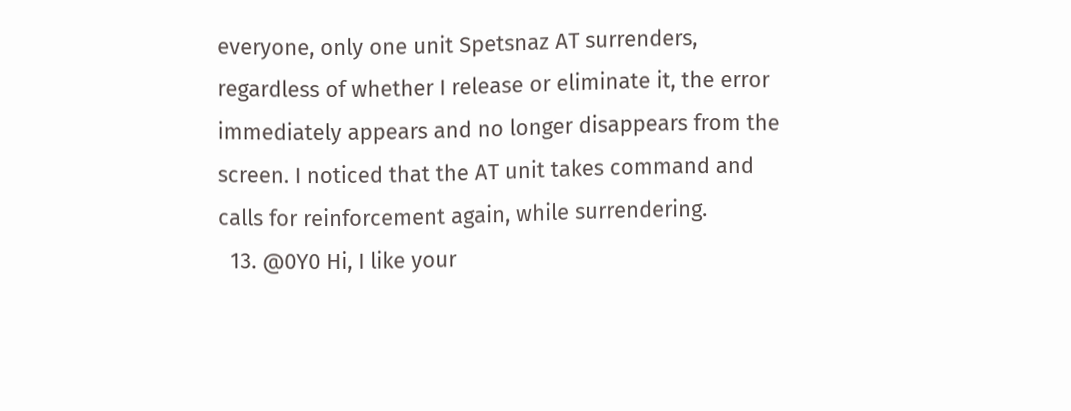everyone, only one unit Spetsnaz AT surrenders, regardless of whether I release or eliminate it, the error immediately appears and no longer disappears from the screen. I noticed that the AT unit takes command and calls for reinforcement again, while surrendering.
  13. @0Y0 Hi, I like your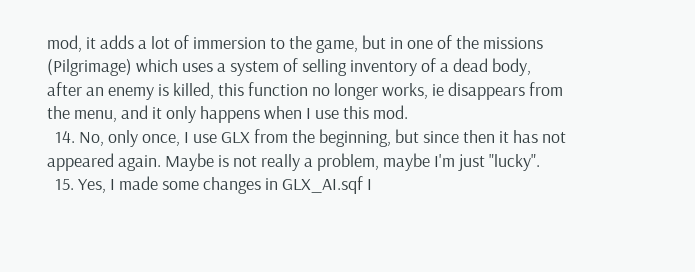mod, it adds a lot of immersion to the game, but in one of the missions (Pilgrimage) which uses a system of selling inventory of a dead body, after an enemy is killed, this function no longer works, ie disappears from the menu, and it only happens when I use this mod.
  14. No, only once, I use GLX from the beginning, but since then it has not appeared again. Maybe is not really a problem, maybe I'm just "lucky".
  15. Yes, I made some changes in GLX_AI.sqf I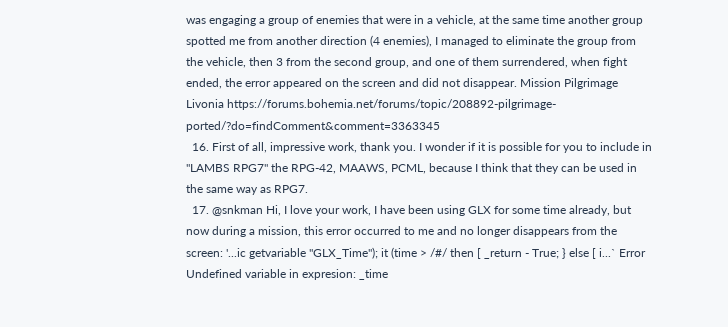was engaging a group of enemies that were in a vehicle, at the same time another group spotted me from another direction (4 enemies), I managed to eliminate the group from the vehicle, then 3 from the second group, and one of them surrendered, when fight ended, the error appeared on the screen and did not disappear. Mission Pilgrimage Livonia https://forums.bohemia.net/forums/topic/208892-pilgrimage-ported/?do=findComment&comment=3363345
  16. First of all, impressive work, thank you. I wonder if it is possible for you to include in "LAMBS RPG7" the RPG-42, MAAWS, PCML, because I think that they can be used in the same way as RPG7.
  17. @snkman Hi, I love your work, I have been using GLX for some time already, but now during a mission, this error occurred to me and no longer disappears from the screen: '...ic getvariable "GLX_Time"); it (time > /#/ then [ _return - True; } else [ i...` Error Undefined variable in expresion: _time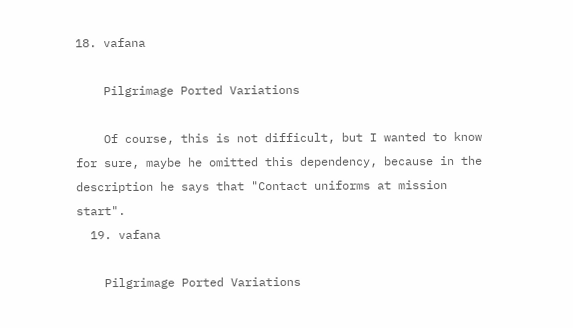18. vafana

    Pilgrimage Ported Variations

    Of course, this is not difficult, but I wanted to know for sure, maybe he omitted this dependency, because in the description he says that "Contact uniforms at mission start".
  19. vafana

    Pilgrimage Ported Variations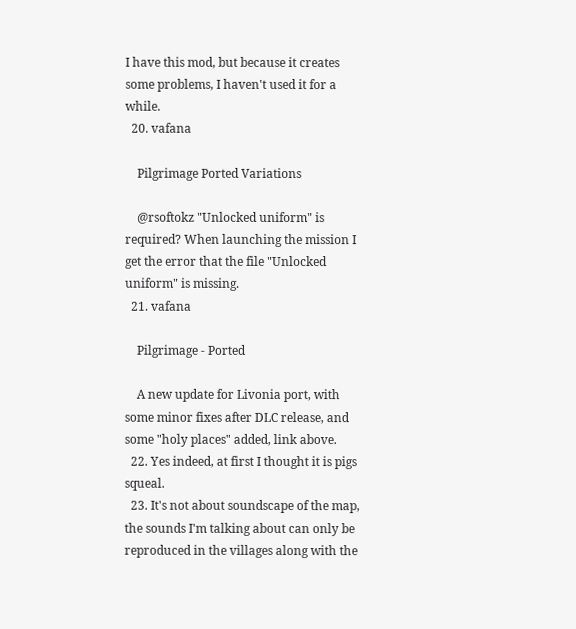I have this mod, but because it creates some problems, I haven't used it for a while.
  20. vafana

    Pilgrimage Ported Variations

    @rsoftokz "Unlocked uniform" is required? When launching the mission I get the error that the file "Unlocked uniform" is missing.
  21. vafana

    Pilgrimage - Ported

    A new update for Livonia port, with some minor fixes after DLC release, and some "holy places" added, link above.
  22. Yes indeed, at first I thought it is pigs squeal.
  23. It's not about soundscape of the map, the sounds I'm talking about can only be reproduced in the villages along with the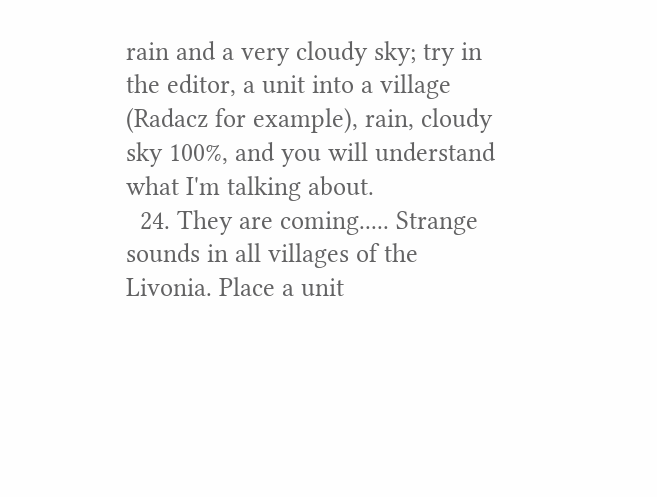rain and a very cloudy sky; try in the editor, a unit into a village (Radacz for example), rain, cloudy sky 100%, and you will understand what I'm talking about.
  24. They are coming..... Strange sounds in all villages of the Livonia. Place a unit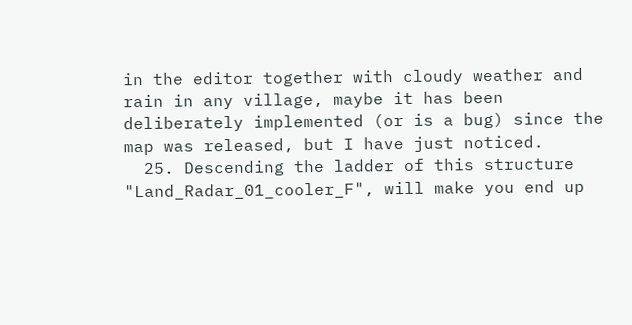in the editor together with cloudy weather and rain in any village, maybe it has been deliberately implemented (or is a bug) since the map was released, but I have just noticed.
  25. Descending the ladder of this structure "Land_Radar_01_cooler_F", will make you end up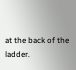at the back of the ladder.